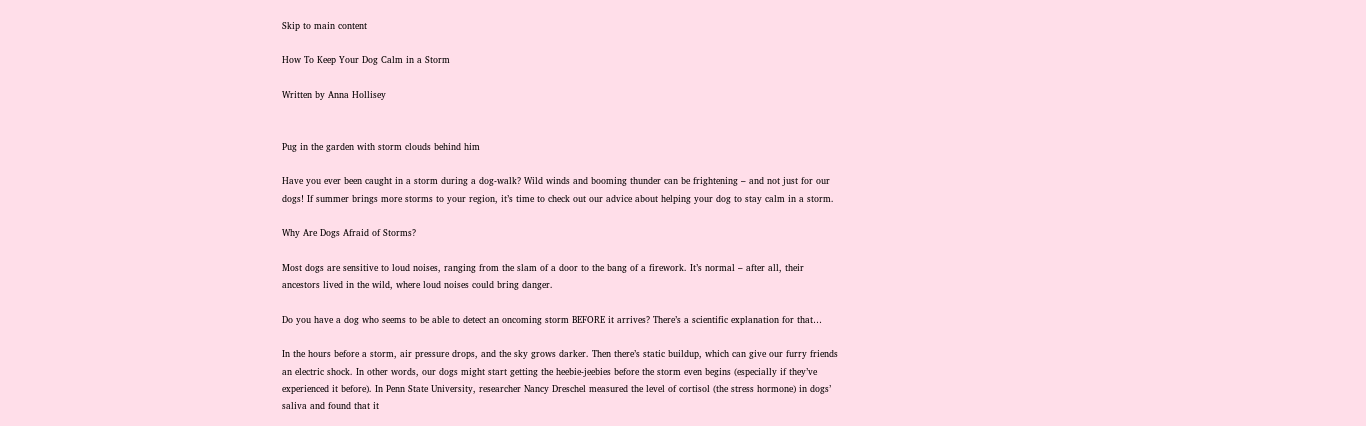Skip to main content

How To Keep Your Dog Calm in a Storm

Written by Anna Hollisey


Pug in the garden with storm clouds behind him

Have you ever been caught in a storm during a dog-walk? Wild winds and booming thunder can be frightening – and not just for our dogs! If summer brings more storms to your region, it’s time to check out our advice about helping your dog to stay calm in a storm.

Why Are Dogs Afraid of Storms?

Most dogs are sensitive to loud noises, ranging from the slam of a door to the bang of a firework. It’s normal – after all, their ancestors lived in the wild, where loud noises could bring danger.

Do you have a dog who seems to be able to detect an oncoming storm BEFORE it arrives? There’s a scientific explanation for that…

In the hours before a storm, air pressure drops, and the sky grows darker. Then there’s static buildup, which can give our furry friends an electric shock. In other words, our dogs might start getting the heebie-jeebies before the storm even begins (especially if they’ve experienced it before). In Penn State University, researcher Nancy Dreschel measured the level of cortisol (the stress hormone) in dogs’ saliva and found that it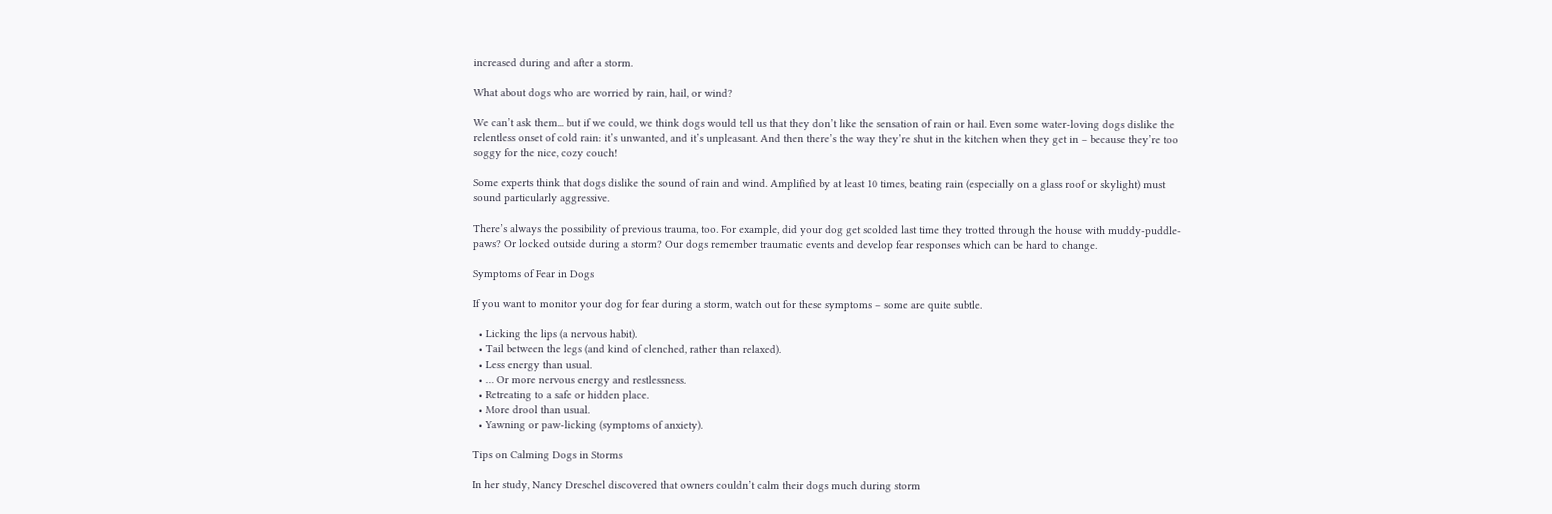increased during and after a storm.

What about dogs who are worried by rain, hail, or wind?

We can’t ask them... but if we could, we think dogs would tell us that they don’t like the sensation of rain or hail. Even some water-loving dogs dislike the relentless onset of cold rain: it’s unwanted, and it’s unpleasant. And then there’s the way they’re shut in the kitchen when they get in – because they’re too soggy for the nice, cozy couch!

Some experts think that dogs dislike the sound of rain and wind. Amplified by at least 10 times, beating rain (especially on a glass roof or skylight) must sound particularly aggressive.

There’s always the possibility of previous trauma, too. For example, did your dog get scolded last time they trotted through the house with muddy-puddle-paws? Or locked outside during a storm? Our dogs remember traumatic events and develop fear responses which can be hard to change.

Symptoms of Fear in Dogs

If you want to monitor your dog for fear during a storm, watch out for these symptoms – some are quite subtle.

  • Licking the lips (a nervous habit).
  • Tail between the legs (and kind of clenched, rather than relaxed).
  • Less energy than usual.
  • … Or more nervous energy and restlessness.
  • Retreating to a safe or hidden place.
  • More drool than usual.
  • Yawning or paw-licking (symptoms of anxiety).

Tips on Calming Dogs in Storms

In her study, Nancy Dreschel discovered that owners couldn’t calm their dogs much during storm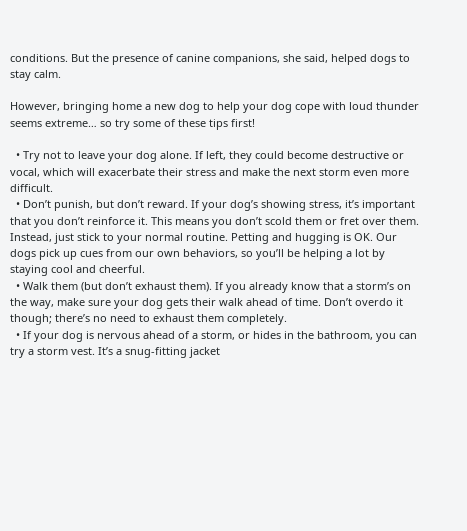conditions. But the presence of canine companions, she said, helped dogs to stay calm.

However, bringing home a new dog to help your dog cope with loud thunder seems extreme… so try some of these tips first!

  • Try not to leave your dog alone. If left, they could become destructive or vocal, which will exacerbate their stress and make the next storm even more difficult.
  • Don’t punish, but don’t reward. If your dog’s showing stress, it’s important that you don’t reinforce it. This means you don’t scold them or fret over them. Instead, just stick to your normal routine. Petting and hugging is OK. Our dogs pick up cues from our own behaviors, so you’ll be helping a lot by staying cool and cheerful.
  • Walk them (but don’t exhaust them). If you already know that a storm’s on the way, make sure your dog gets their walk ahead of time. Don’t overdo it though; there’s no need to exhaust them completely.
  • If your dog is nervous ahead of a storm, or hides in the bathroom, you can try a storm vest. It’s a snug-fitting jacket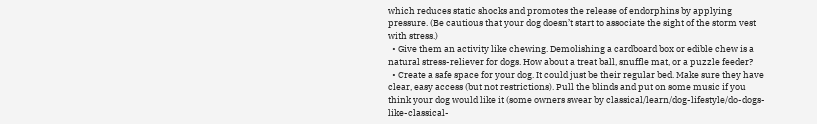which reduces static shocks and promotes the release of endorphins by applying pressure. (Be cautious that your dog doesn’t start to associate the sight of the storm vest with stress.)
  • Give them an activity like chewing. Demolishing a cardboard box or edible chew is a natural stress-reliever for dogs. How about a treat ball, snuffle mat, or a puzzle feeder?
  • Create a safe space for your dog. It could just be their regular bed. Make sure they have clear, easy access (but not restrictions). Pull the blinds and put on some music if you think your dog would like it (some owners swear by classical/learn/dog-lifestyle/do-dogs-like-classical-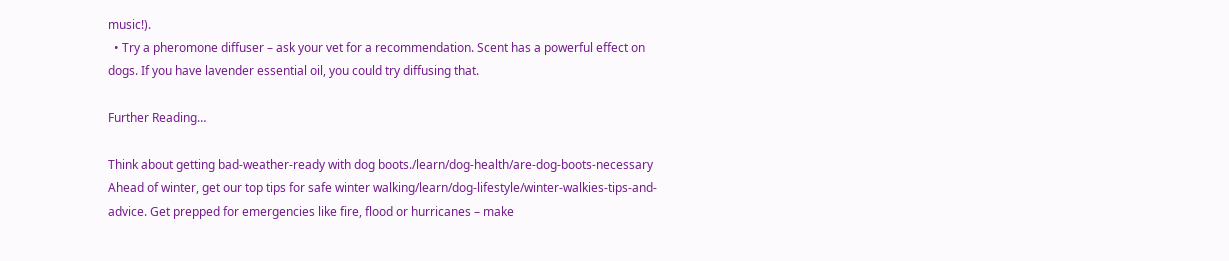music!).
  • Try a pheromone diffuser – ask your vet for a recommendation. Scent has a powerful effect on dogs. If you have lavender essential oil, you could try diffusing that.

Further Reading…

Think about getting bad-weather-ready with dog boots./learn/dog-health/are-dog-boots-necessary Ahead of winter, get our top tips for safe winter walking/learn/dog-lifestyle/winter-walkies-tips-and-advice. Get prepped for emergencies like fire, flood or hurricanes – make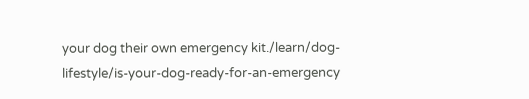your dog their own emergency kit./learn/dog-lifestyle/is-your-dog-ready-for-an-emergency